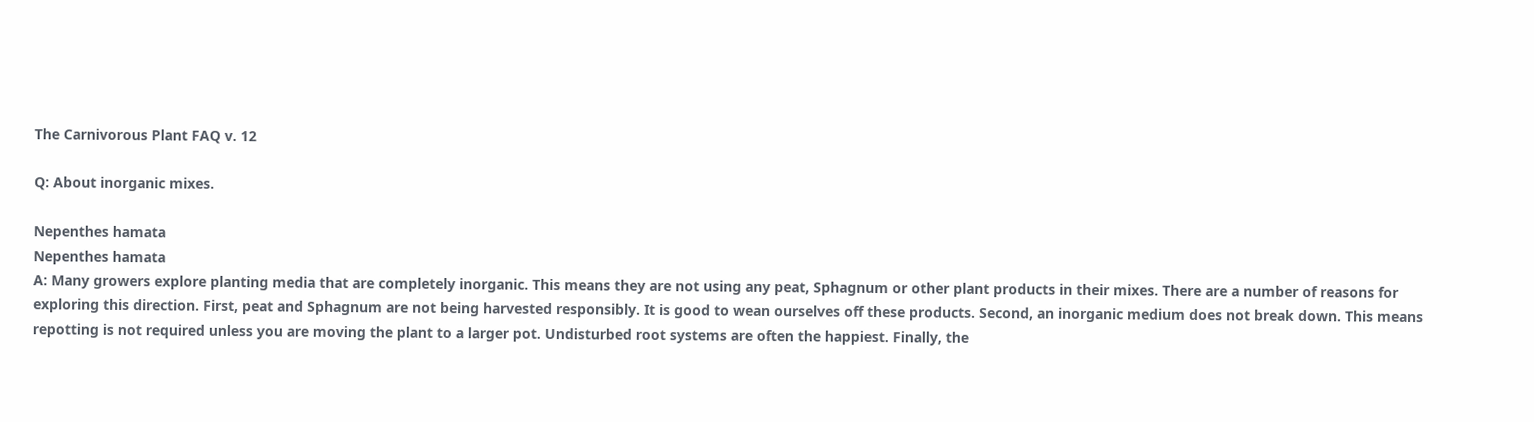The Carnivorous Plant FAQ v. 12

Q: About inorganic mixes.

Nepenthes hamata
Nepenthes hamata
A: Many growers explore planting media that are completely inorganic. This means they are not using any peat, Sphagnum or other plant products in their mixes. There are a number of reasons for exploring this direction. First, peat and Sphagnum are not being harvested responsibly. It is good to wean ourselves off these products. Second, an inorganic medium does not break down. This means repotting is not required unless you are moving the plant to a larger pot. Undisturbed root systems are often the happiest. Finally, the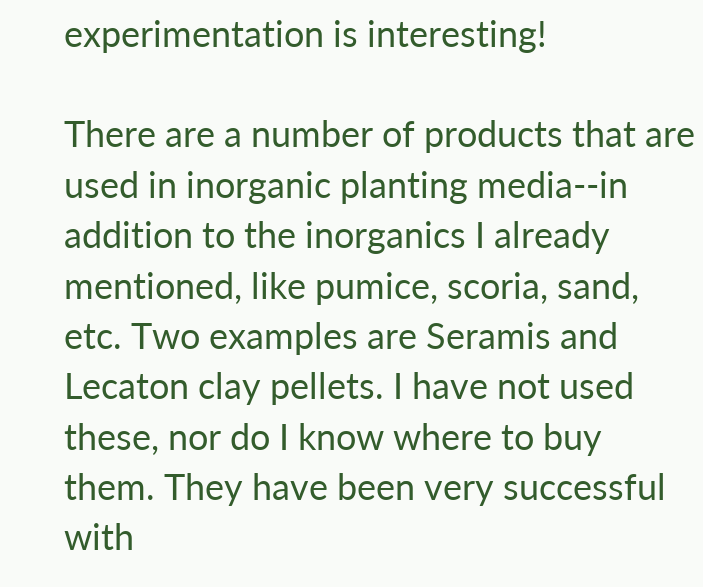experimentation is interesting!

There are a number of products that are used in inorganic planting media--in addition to the inorganics I already mentioned, like pumice, scoria, sand, etc. Two examples are Seramis and Lecaton clay pellets. I have not used these, nor do I know where to buy them. They have been very successful with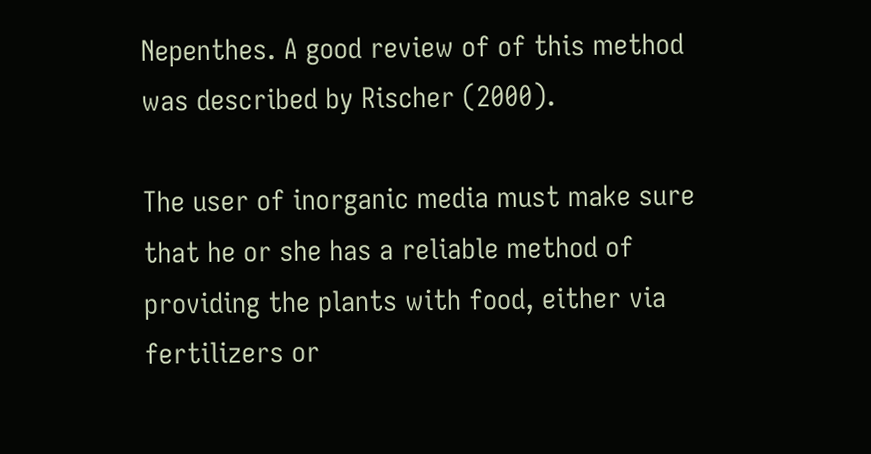Nepenthes. A good review of of this method was described by Rischer (2000).

The user of inorganic media must make sure that he or she has a reliable method of providing the plants with food, either via fertilizers or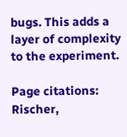bugs. This adds a layer of complexity to the experiment.

Page citations: Rischer,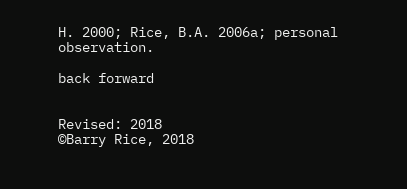H. 2000; Rice, B.A. 2006a; personal observation.

back forward


Revised: 2018
©Barry Rice, 2018